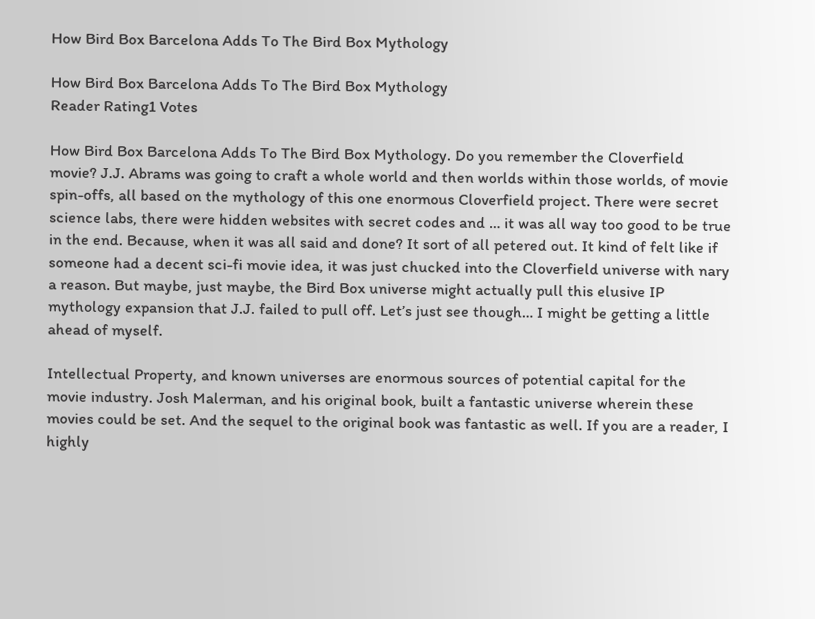How Bird Box Barcelona Adds To The Bird Box Mythology

How Bird Box Barcelona Adds To The Bird Box Mythology
Reader Rating1 Votes

How Bird Box Barcelona Adds To The Bird Box Mythology. Do you remember the Cloverfield movie? J.J. Abrams was going to craft a whole world and then worlds within those worlds, of movie spin-offs, all based on the mythology of this one enormous Cloverfield project. There were secret science labs, there were hidden websites with secret codes and … it was all way too good to be true in the end. Because, when it was all said and done? It sort of all petered out. It kind of felt like if someone had a decent sci-fi movie idea, it was just chucked into the Cloverfield universe with nary a reason. But maybe, just maybe, the Bird Box universe might actually pull this elusive IP mythology expansion that J.J. failed to pull off. Let’s just see though… I might be getting a little ahead of myself.

Intellectual Property, and known universes are enormous sources of potential capital for the movie industry. Josh Malerman, and his original book, built a fantastic universe wherein these movies could be set. And the sequel to the original book was fantastic as well. If you are a reader, I highly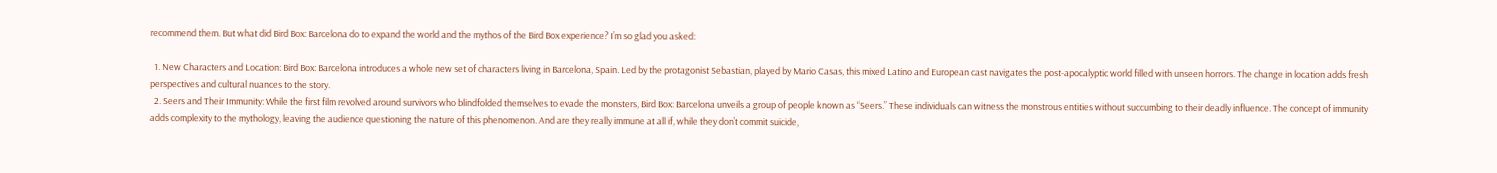recommend them. But what did Bird Box: Barcelona do to expand the world and the mythos of the Bird Box experience? I’m so glad you asked:

  1. New Characters and Location: Bird Box: Barcelona introduces a whole new set of characters living in Barcelona, Spain. Led by the protagonist Sebastian, played by Mario Casas, this mixed Latino and European cast navigates the post-apocalyptic world filled with unseen horrors. The change in location adds fresh perspectives and cultural nuances to the story.
  2. Seers and Their Immunity: While the first film revolved around survivors who blindfolded themselves to evade the monsters, Bird Box: Barcelona unveils a group of people known as “Seers.” These individuals can witness the monstrous entities without succumbing to their deadly influence. The concept of immunity adds complexity to the mythology, leaving the audience questioning the nature of this phenomenon. And are they really immune at all if, while they don’t commit suicide,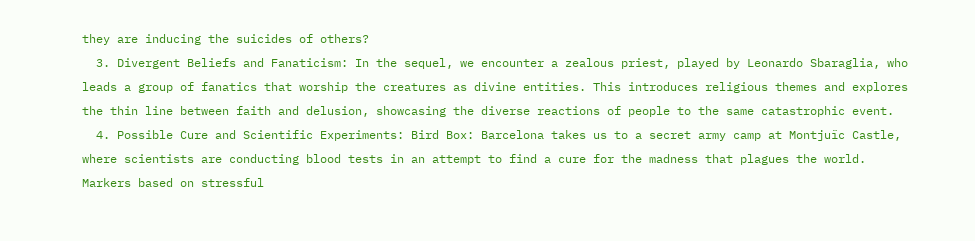they are inducing the suicides of others?
  3. Divergent Beliefs and Fanaticism: In the sequel, we encounter a zealous priest, played by Leonardo Sbaraglia, who leads a group of fanatics that worship the creatures as divine entities. This introduces religious themes and explores the thin line between faith and delusion, showcasing the diverse reactions of people to the same catastrophic event.
  4. Possible Cure and Scientific Experiments: Bird Box: Barcelona takes us to a secret army camp at Montjuïc Castle, where scientists are conducting blood tests in an attempt to find a cure for the madness that plagues the world. Markers based on stressful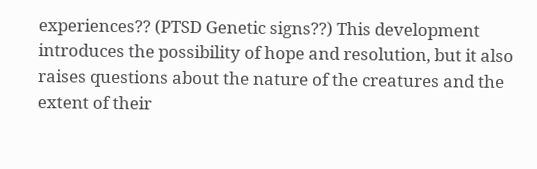experiences?? (PTSD Genetic signs??) This development introduces the possibility of hope and resolution, but it also raises questions about the nature of the creatures and the extent of their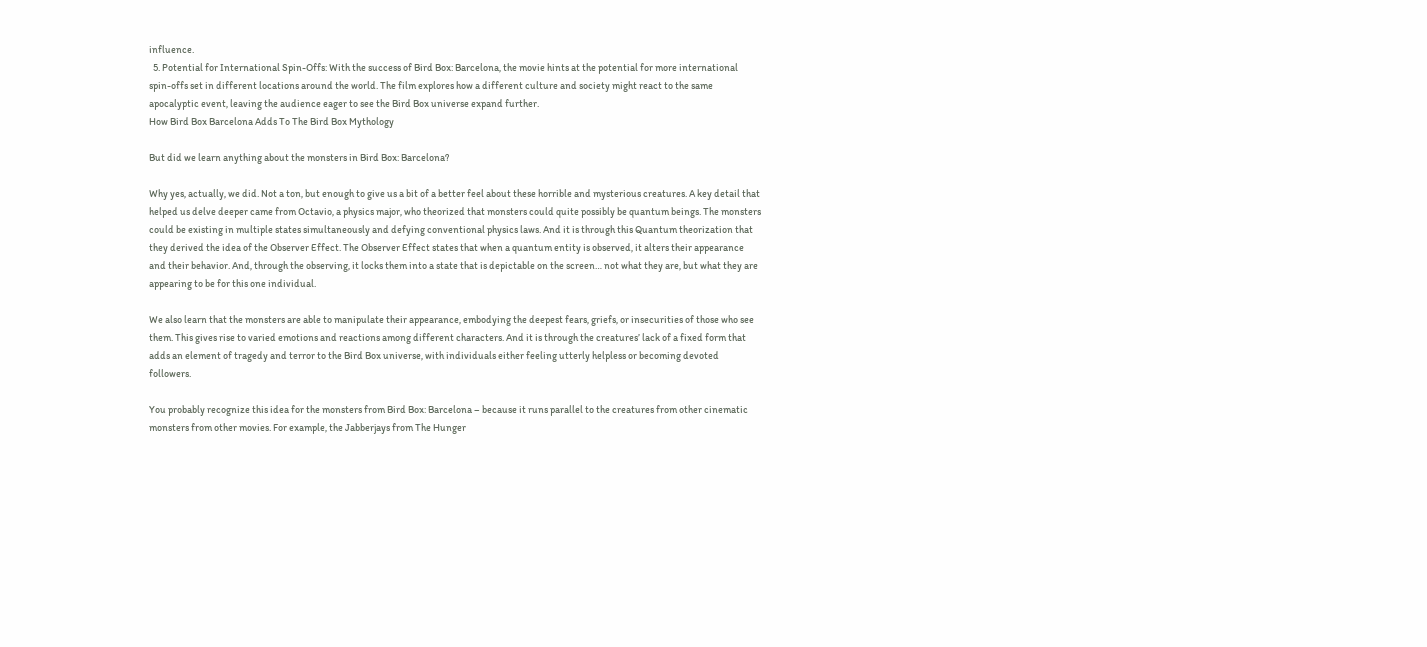influence.
  5. Potential for International Spin-Offs: With the success of Bird Box: Barcelona, the movie hints at the potential for more international spin-offs set in different locations around the world. The film explores how a different culture and society might react to the same apocalyptic event, leaving the audience eager to see the Bird Box universe expand further.
How Bird Box Barcelona Adds To The Bird Box Mythology

But did we learn anything about the monsters in Bird Box: Barcelona?

Why yes, actually, we did. Not a ton, but enough to give us a bit of a better feel about these horrible and mysterious creatures. A key detail that helped us delve deeper came from Octavio, a physics major, who theorized that monsters could quite possibly be quantum beings. The monsters could be existing in multiple states simultaneously and defying conventional physics laws. And it is through this Quantum theorization that they derived the idea of the Observer Effect. The Observer Effect states that when a quantum entity is observed, it alters their appearance and their behavior. And, through the observing, it locks them into a state that is depictable on the screen… not what they are, but what they are appearing to be for this one individual.

We also learn that the monsters are able to manipulate their appearance, embodying the deepest fears, griefs, or insecurities of those who see them. This gives rise to varied emotions and reactions among different characters. And it is through the creatures’ lack of a fixed form that adds an element of tragedy and terror to the Bird Box universe, with individuals either feeling utterly helpless or becoming devoted followers.

You probably recognize this idea for the monsters from Bird Box: Barcelona – because it runs parallel to the creatures from other cinematic monsters from other movies. For example, the Jabberjays from The Hunger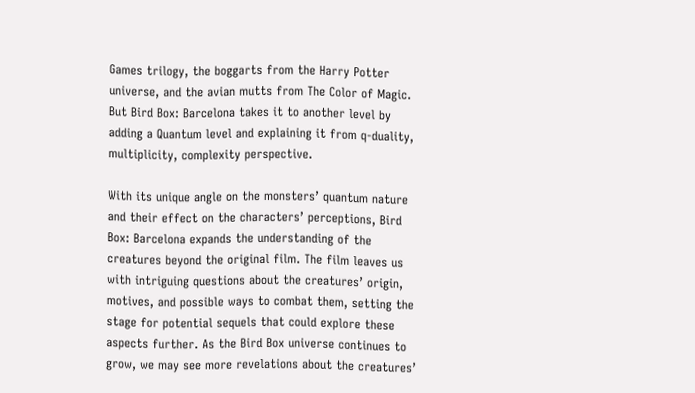Games trilogy, the boggarts from the Harry Potter universe, and the avian mutts from The Color of Magic. But Bird Box: Barcelona takes it to another level by adding a Quantum level and explaining it from q-duality, multiplicity, complexity perspective.

With its unique angle on the monsters’ quantum nature and their effect on the characters’ perceptions, Bird Box: Barcelona expands the understanding of the creatures beyond the original film. The film leaves us with intriguing questions about the creatures’ origin, motives, and possible ways to combat them, setting the stage for potential sequels that could explore these aspects further. As the Bird Box universe continues to grow, we may see more revelations about the creatures’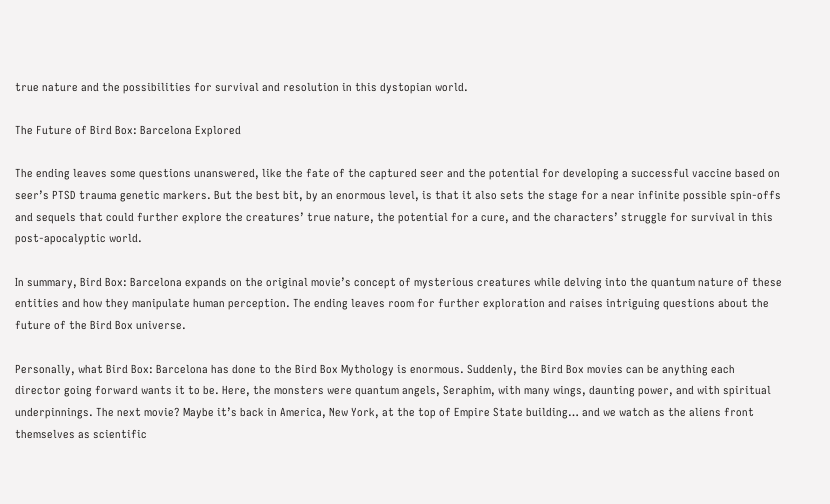true nature and the possibilities for survival and resolution in this dystopian world.

The Future of Bird Box: Barcelona Explored

The ending leaves some questions unanswered, like the fate of the captured seer and the potential for developing a successful vaccine based on seer’s PTSD trauma genetic markers. But the best bit, by an enormous level, is that it also sets the stage for a near infinite possible spin-offs and sequels that could further explore the creatures’ true nature, the potential for a cure, and the characters’ struggle for survival in this post-apocalyptic world.

In summary, Bird Box: Barcelona expands on the original movie’s concept of mysterious creatures while delving into the quantum nature of these entities and how they manipulate human perception. The ending leaves room for further exploration and raises intriguing questions about the future of the Bird Box universe.

Personally, what Bird Box: Barcelona has done to the Bird Box Mythology is enormous. Suddenly, the Bird Box movies can be anything each director going forward wants it to be. Here, the monsters were quantum angels, Seraphim, with many wings, daunting power, and with spiritual underpinnings. The next movie? Maybe it’s back in America, New York, at the top of Empire State building… and we watch as the aliens front themselves as scientific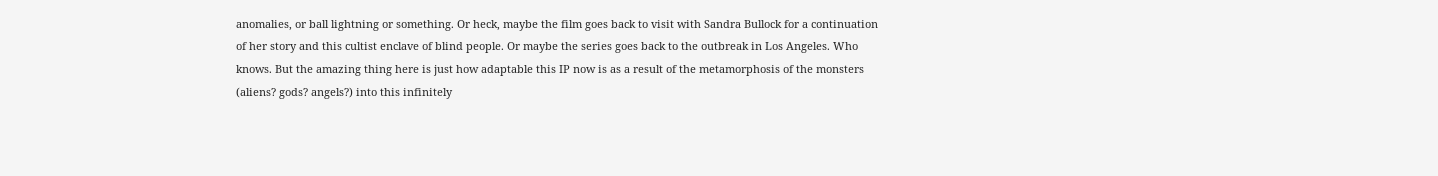anomalies, or ball lightning or something. Or heck, maybe the film goes back to visit with Sandra Bullock for a continuation of her story and this cultist enclave of blind people. Or maybe the series goes back to the outbreak in Los Angeles. Who knows. But the amazing thing here is just how adaptable this IP now is as a result of the metamorphosis of the monsters (aliens? gods? angels?) into this infinitely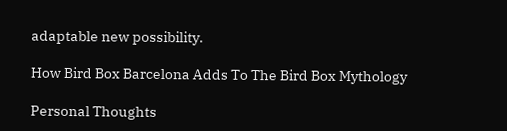adaptable new possibility.

How Bird Box Barcelona Adds To The Bird Box Mythology

Personal Thoughts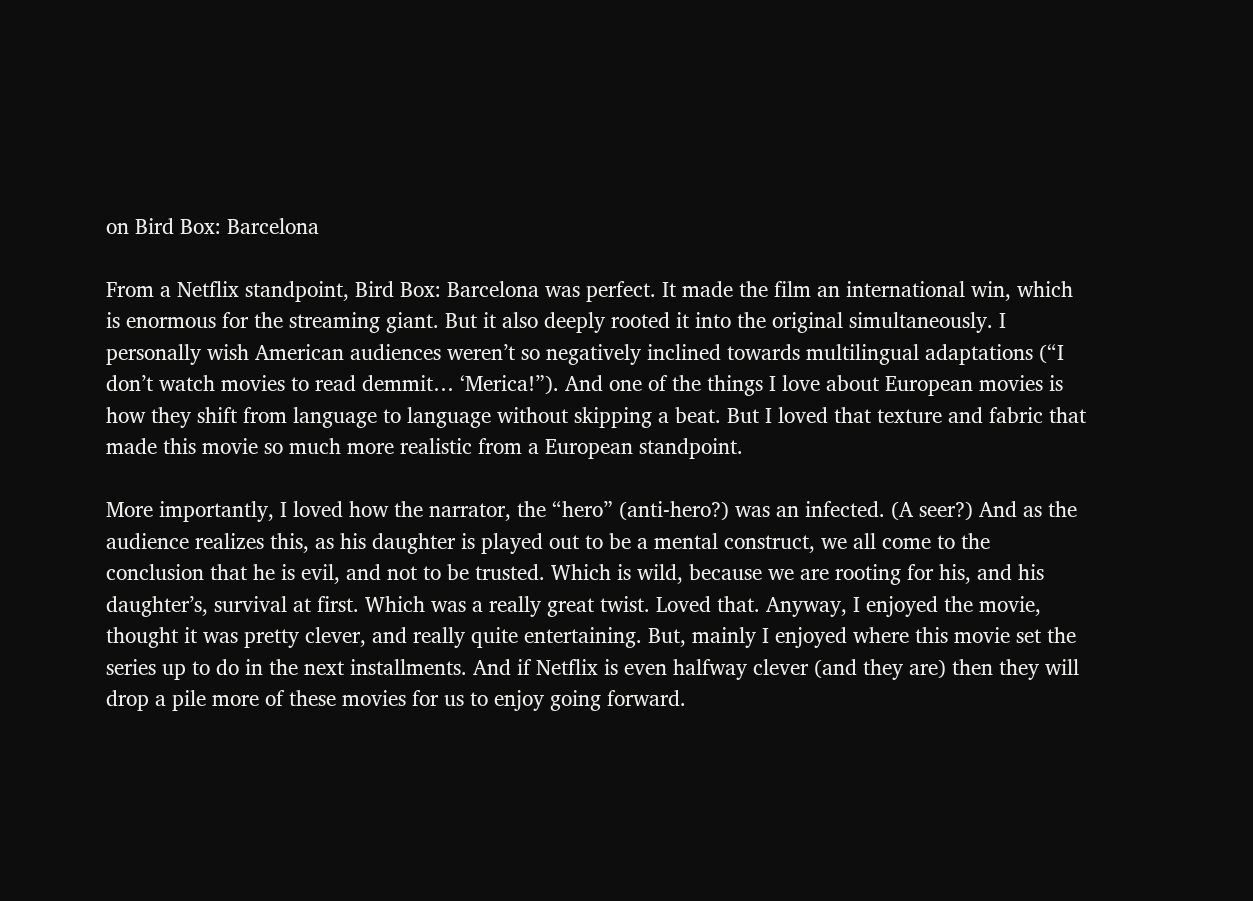on Bird Box: Barcelona

From a Netflix standpoint, Bird Box: Barcelona was perfect. It made the film an international win, which is enormous for the streaming giant. But it also deeply rooted it into the original simultaneously. I personally wish American audiences weren’t so negatively inclined towards multilingual adaptations (“I don’t watch movies to read demmit… ‘Merica!”). And one of the things I love about European movies is how they shift from language to language without skipping a beat. But I loved that texture and fabric that made this movie so much more realistic from a European standpoint.

More importantly, I loved how the narrator, the “hero” (anti-hero?) was an infected. (A seer?) And as the audience realizes this, as his daughter is played out to be a mental construct, we all come to the conclusion that he is evil, and not to be trusted. Which is wild, because we are rooting for his, and his daughter’s, survival at first. Which was a really great twist. Loved that. Anyway, I enjoyed the movie, thought it was pretty clever, and really quite entertaining. But, mainly I enjoyed where this movie set the series up to do in the next installments. And if Netflix is even halfway clever (and they are) then they will drop a pile more of these movies for us to enjoy going forward.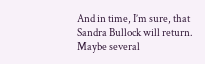And in time, I’m sure, that Sandra Bullock will return. Maybe several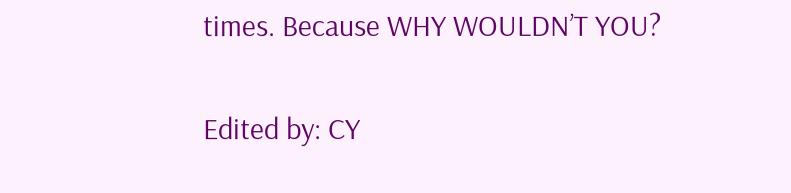times. Because WHY WOULDN’T YOU?

Edited by: CY